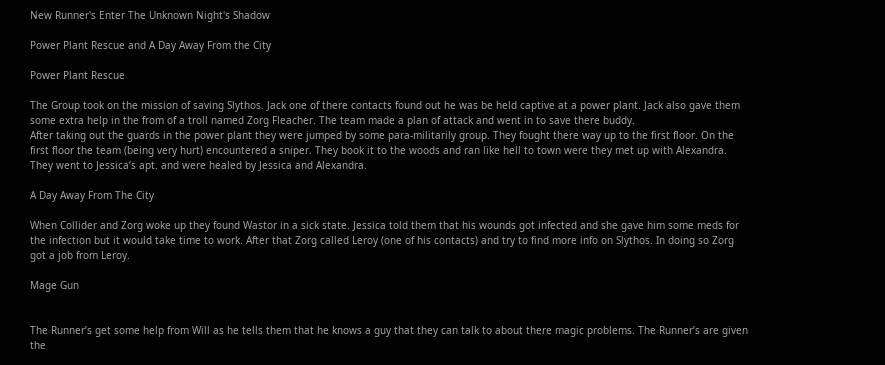New Runner's Enter The Unknown Night's Shadow

Power Plant Rescue and A Day Away From the City

Power Plant Rescue

The Group took on the mission of saving Slythos. Jack one of there contacts found out he was be held captive at a power plant. Jack also gave them some extra help in the from of a troll named Zorg Fleacher. The team made a plan of attack and went in to save there buddy.
After taking out the guards in the power plant they were jumped by some para-militarily group. They fought there way up to the first floor. On the first floor the team (being very hurt) encountered a sniper. They book it to the woods and ran like hell to town were they met up with Alexandra. They went to Jessica’s apt. and were healed by Jessica and Alexandra.

A Day Away From The City

When Collider and Zorg woke up they found Wastor in a sick state. Jessica told them that his wounds got infected and she gave him some meds for the infection but it would take time to work. After that Zorg called Leroy (one of his contacts) and try to find more info on Slythos. In doing so Zorg got a job from Leroy.

Mage Gun


The Runner’s get some help from Will as he tells them that he knows a guy that they can talk to about there magic problems. The Runner’s are given the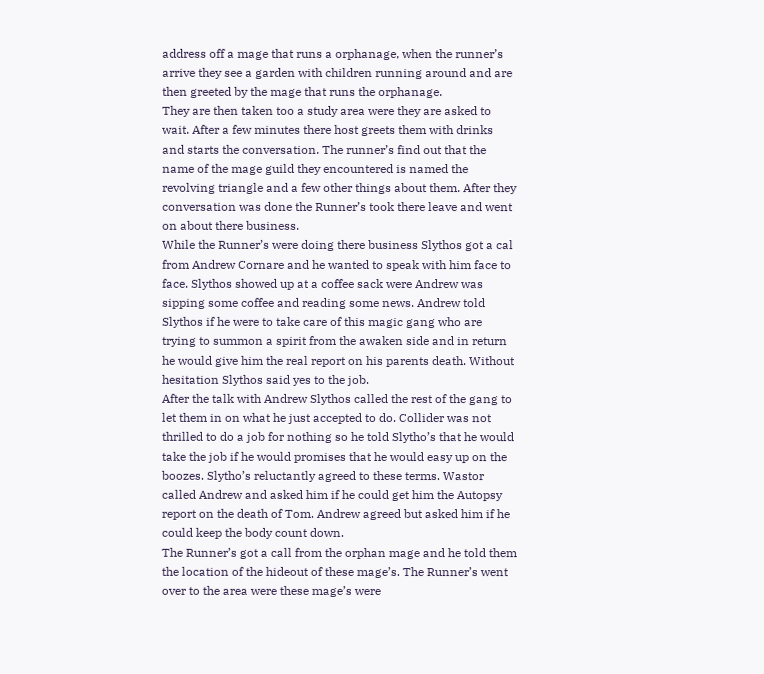address off a mage that runs a orphanage, when the runner’s arrive they see a garden with children running around and are then greeted by the mage that runs the orphanage.
They are then taken too a study area were they are asked to wait. After a few minutes there host greets them with drinks and starts the conversation. The runner’s find out that the name of the mage guild they encountered is named the revolving triangle and a few other things about them. After they conversation was done the Runner’s took there leave and went on about there business.
While the Runner’s were doing there business Slythos got a cal from Andrew Cornare and he wanted to speak with him face to face. Slythos showed up at a coffee sack were Andrew was sipping some coffee and reading some news. Andrew told Slythos if he were to take care of this magic gang who are trying to summon a spirit from the awaken side and in return he would give him the real report on his parents death. Without hesitation Slythos said yes to the job.
After the talk with Andrew Slythos called the rest of the gang to let them in on what he just accepted to do. Collider was not thrilled to do a job for nothing so he told Slytho’s that he would take the job if he would promises that he would easy up on the boozes. Slytho’s reluctantly agreed to these terms. Wastor called Andrew and asked him if he could get him the Autopsy report on the death of Tom. Andrew agreed but asked him if he could keep the body count down.
The Runner’s got a call from the orphan mage and he told them the location of the hideout of these mage’s. The Runner’s went over to the area were these mage’s were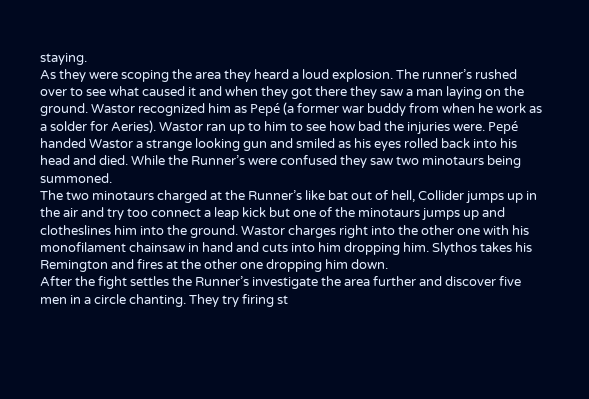staying.
As they were scoping the area they heard a loud explosion. The runner’s rushed over to see what caused it and when they got there they saw a man laying on the ground. Wastor recognized him as Pepé (a former war buddy from when he work as a solder for Aeries). Wastor ran up to him to see how bad the injuries were. Pepé handed Wastor a strange looking gun and smiled as his eyes rolled back into his head and died. While the Runner’s were confused they saw two minotaurs being summoned.
The two minotaurs charged at the Runner’s like bat out of hell, Collider jumps up in the air and try too connect a leap kick but one of the minotaurs jumps up and clotheslines him into the ground. Wastor charges right into the other one with his monofilament chainsaw in hand and cuts into him dropping him. Slythos takes his Remington and fires at the other one dropping him down.
After the fight settles the Runner’s investigate the area further and discover five men in a circle chanting. They try firing st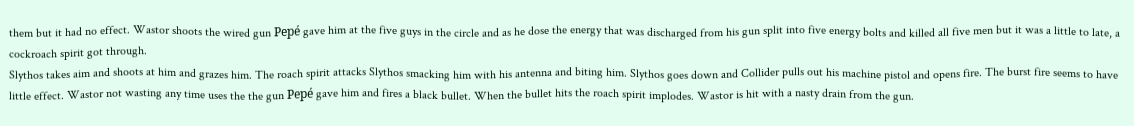them but it had no effect. Wastor shoots the wired gun Pepé gave him at the five guys in the circle and as he dose the energy that was discharged from his gun split into five energy bolts and killed all five men but it was a little to late, a cockroach spirit got through.
Slythos takes aim and shoots at him and grazes him. The roach spirit attacks Slythos smacking him with his antenna and biting him. Slythos goes down and Collider pulls out his machine pistol and opens fire. The burst fire seems to have little effect. Wastor not wasting any time uses the the gun Pepé gave him and fires a black bullet. When the bullet hits the roach spirit implodes. Wastor is hit with a nasty drain from the gun.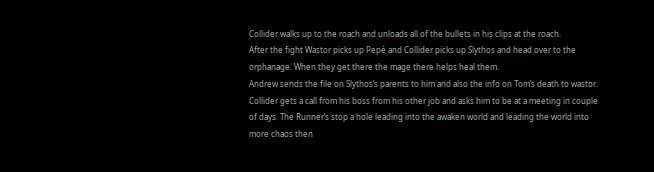Collider walks up to the roach and unloads all of the bullets in his clips at the roach.
After the fight Wastor picks up Pepé and Collider picks up Slythos and head over to the orphanage. When they get there the mage there helps heal them.
Andrew sends the file on Slythos’s parents to him and also the info on Tom’s death to wastor. Collider gets a call from his boss from his other job and asks him to be at a meeting in couple of days. The Runner’s stop a hole leading into the awaken world and leading the world into more chaos then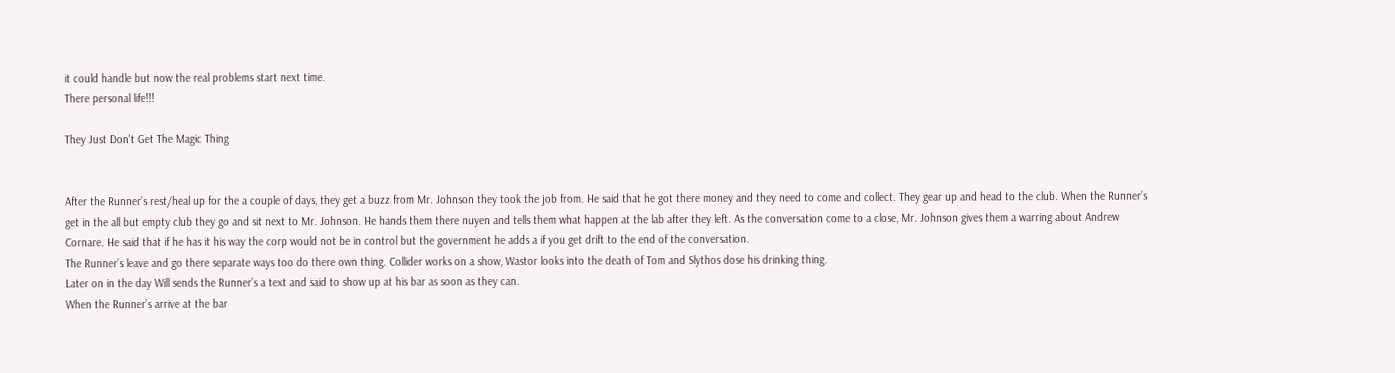it could handle but now the real problems start next time.
There personal life!!!

They Just Don't Get The Magic Thing


After the Runner’s rest/heal up for the a couple of days, they get a buzz from Mr. Johnson they took the job from. He said that he got there money and they need to come and collect. They gear up and head to the club. When the Runner’s get in the all but empty club they go and sit next to Mr. Johnson. He hands them there nuyen and tells them what happen at the lab after they left. As the conversation come to a close, Mr. Johnson gives them a warring about Andrew Cornare. He said that if he has it his way the corp would not be in control but the government he adds a if you get drift to the end of the conversation.
The Runner’s leave and go there separate ways too do there own thing. Collider works on a show, Wastor looks into the death of Tom and Slythos dose his drinking thing.
Later on in the day Will sends the Runner’s a text and said to show up at his bar as soon as they can.
When the Runner’s arrive at the bar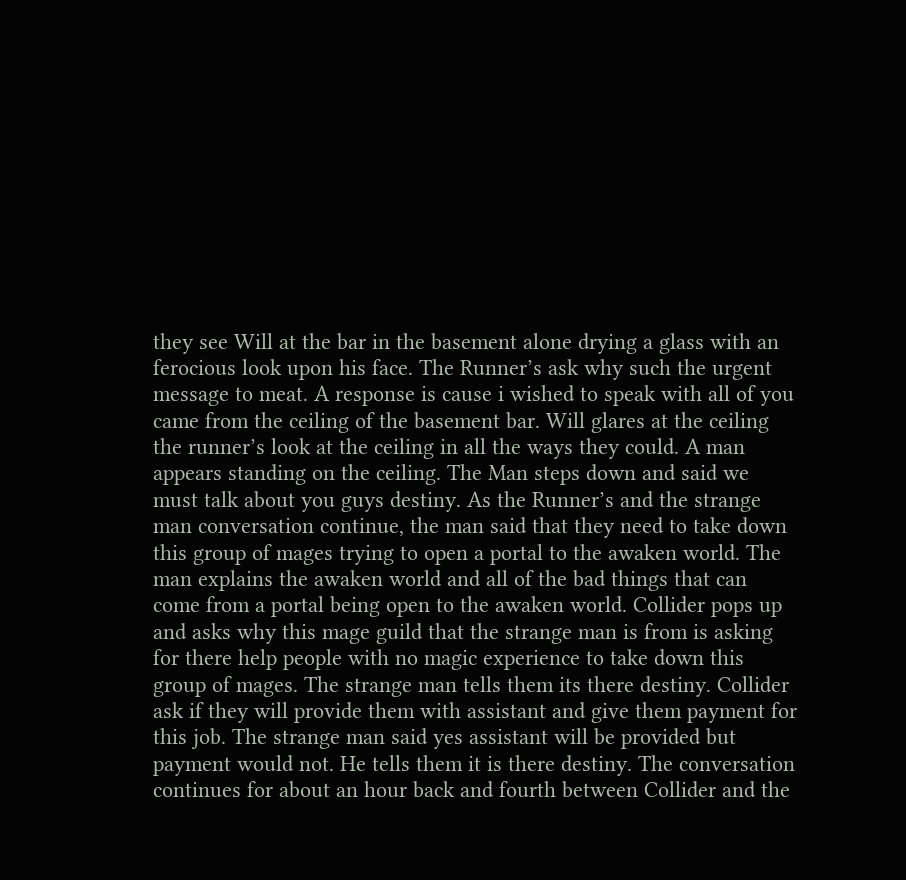they see Will at the bar in the basement alone drying a glass with an ferocious look upon his face. The Runner’s ask why such the urgent message to meat. A response is cause i wished to speak with all of you came from the ceiling of the basement bar. Will glares at the ceiling the runner’s look at the ceiling in all the ways they could. A man appears standing on the ceiling. The Man steps down and said we must talk about you guys destiny. As the Runner’s and the strange man conversation continue, the man said that they need to take down this group of mages trying to open a portal to the awaken world. The man explains the awaken world and all of the bad things that can come from a portal being open to the awaken world. Collider pops up and asks why this mage guild that the strange man is from is asking for there help people with no magic experience to take down this group of mages. The strange man tells them its there destiny. Collider ask if they will provide them with assistant and give them payment for this job. The strange man said yes assistant will be provided but payment would not. He tells them it is there destiny. The conversation continues for about an hour back and fourth between Collider and the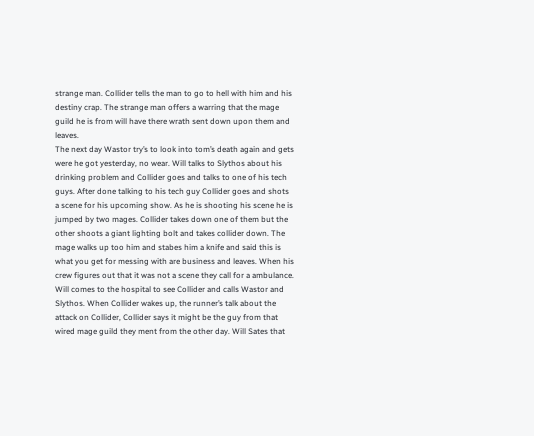strange man. Collider tells the man to go to hell with him and his destiny crap. The strange man offers a warring that the mage guild he is from will have there wrath sent down upon them and leaves.
The next day Wastor try’s to look into tom’s death again and gets were he got yesterday, no wear. Will talks to Slythos about his drinking problem and Collider goes and talks to one of his tech guys. After done talking to his tech guy Collider goes and shots a scene for his upcoming show. As he is shooting his scene he is jumped by two mages. Collider takes down one of them but the other shoots a giant lighting bolt and takes collider down. The mage walks up too him and stabes him a knife and said this is what you get for messing with are business and leaves. When his crew figures out that it was not a scene they call for a ambulance.
Will comes to the hospital to see Collider and calls Wastor and Slythos. When Collider wakes up, the runner’s talk about the attack on Collider, Collider says it might be the guy from that wired mage guild they ment from the other day. Will Sates that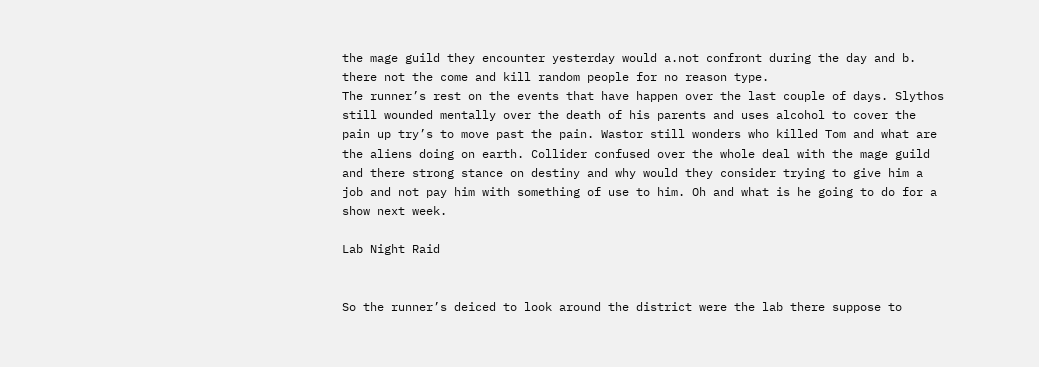the mage guild they encounter yesterday would a.not confront during the day and b. there not the come and kill random people for no reason type.
The runner’s rest on the events that have happen over the last couple of days. Slythos still wounded mentally over the death of his parents and uses alcohol to cover the pain up try’s to move past the pain. Wastor still wonders who killed Tom and what are the aliens doing on earth. Collider confused over the whole deal with the mage guild and there strong stance on destiny and why would they consider trying to give him a job and not pay him with something of use to him. Oh and what is he going to do for a show next week.

Lab Night Raid


So the runner’s deiced to look around the district were the lab there suppose to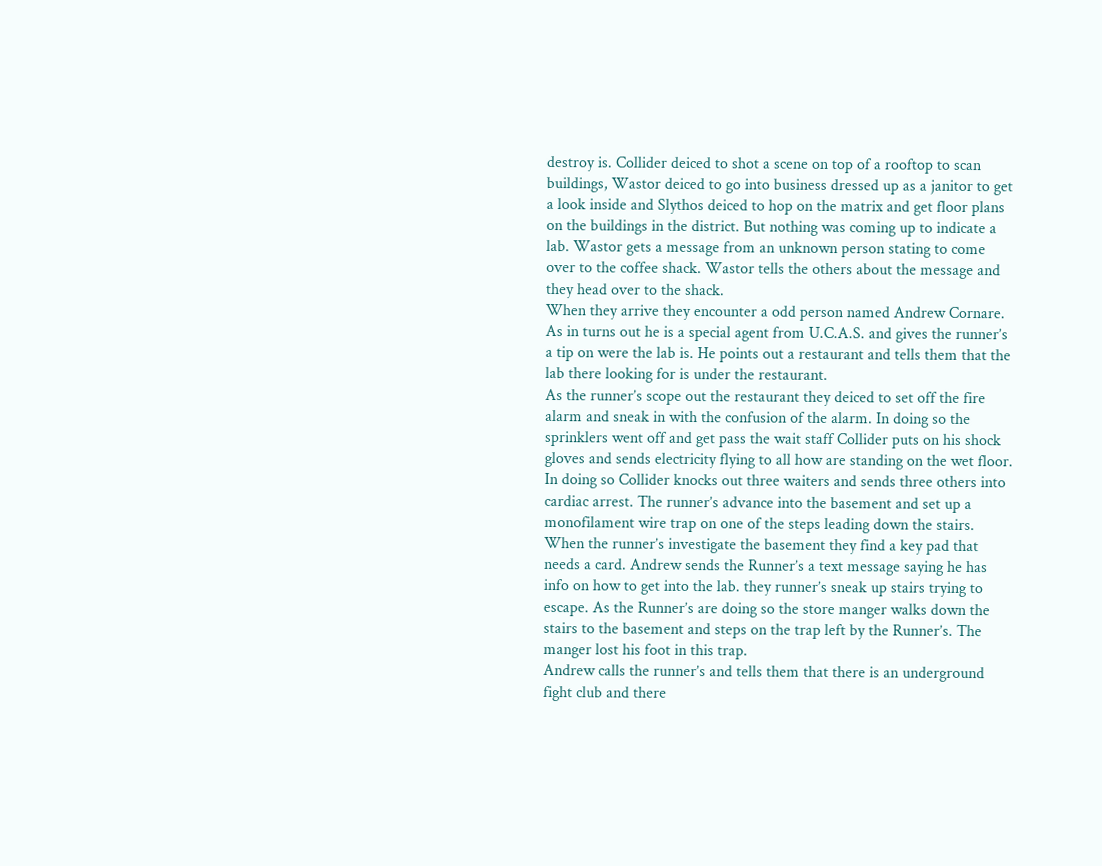destroy is. Collider deiced to shot a scene on top of a rooftop to scan buildings, Wastor deiced to go into business dressed up as a janitor to get a look inside and Slythos deiced to hop on the matrix and get floor plans on the buildings in the district. But nothing was coming up to indicate a lab. Wastor gets a message from an unknown person stating to come over to the coffee shack. Wastor tells the others about the message and they head over to the shack.
When they arrive they encounter a odd person named Andrew Cornare. As in turns out he is a special agent from U.C.A.S. and gives the runner’s a tip on were the lab is. He points out a restaurant and tells them that the lab there looking for is under the restaurant.
As the runner’s scope out the restaurant they deiced to set off the fire alarm and sneak in with the confusion of the alarm. In doing so the sprinklers went off and get pass the wait staff Collider puts on his shock gloves and sends electricity flying to all how are standing on the wet floor. In doing so Collider knocks out three waiters and sends three others into cardiac arrest. The runner’s advance into the basement and set up a monofilament wire trap on one of the steps leading down the stairs. When the runner’s investigate the basement they find a key pad that needs a card. Andrew sends the Runner’s a text message saying he has info on how to get into the lab. they runner’s sneak up stairs trying to escape. As the Runner’s are doing so the store manger walks down the stairs to the basement and steps on the trap left by the Runner’s. The manger lost his foot in this trap.
Andrew calls the runner’s and tells them that there is an underground fight club and there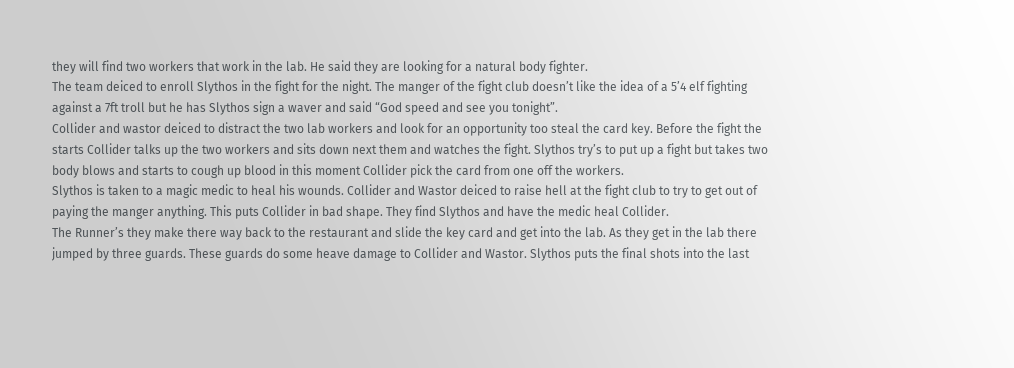they will find two workers that work in the lab. He said they are looking for a natural body fighter.
The team deiced to enroll Slythos in the fight for the night. The manger of the fight club doesn’t like the idea of a 5’4 elf fighting against a 7ft troll but he has Slythos sign a waver and said “God speed and see you tonight”.
Collider and wastor deiced to distract the two lab workers and look for an opportunity too steal the card key. Before the fight the starts Collider talks up the two workers and sits down next them and watches the fight. Slythos try’s to put up a fight but takes two body blows and starts to cough up blood in this moment Collider pick the card from one off the workers.
Slythos is taken to a magic medic to heal his wounds. Collider and Wastor deiced to raise hell at the fight club to try to get out of paying the manger anything. This puts Collider in bad shape. They find Slythos and have the medic heal Collider.
The Runner’s they make there way back to the restaurant and slide the key card and get into the lab. As they get in the lab there jumped by three guards. These guards do some heave damage to Collider and Wastor. Slythos puts the final shots into the last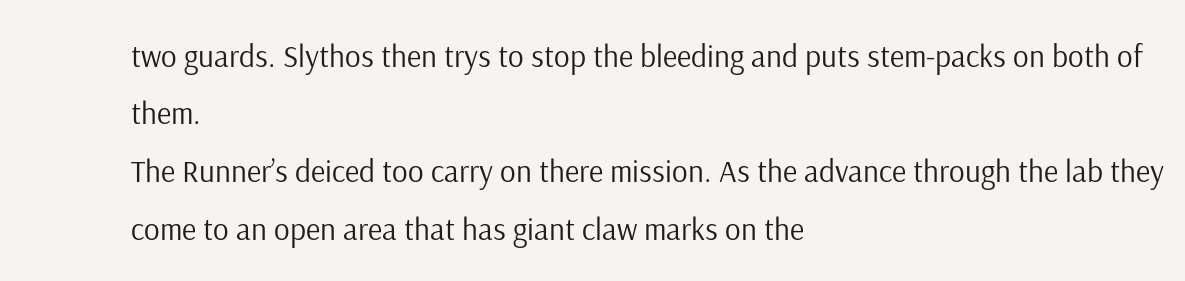two guards. Slythos then trys to stop the bleeding and puts stem-packs on both of them.
The Runner’s deiced too carry on there mission. As the advance through the lab they come to an open area that has giant claw marks on the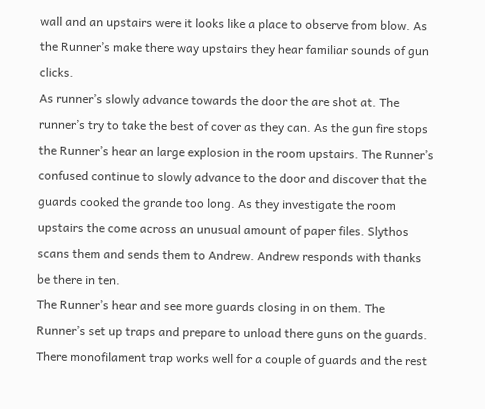wall and an upstairs were it looks like a place to observe from blow. As the Runner’s make there way upstairs they hear familiar sounds of gun clicks.
As runner’s slowly advance towards the door the are shot at. The runner’s try to take the best of cover as they can. As the gun fire stops the Runner’s hear an large explosion in the room upstairs. The Runner’s confused continue to slowly advance to the door and discover that the guards cooked the grande too long. As they investigate the room upstairs the come across an unusual amount of paper files. Slythos scans them and sends them to Andrew. Andrew responds with thanks be there in ten.
The Runner’s hear and see more guards closing in on them. The Runner’s set up traps and prepare to unload there guns on the guards. There monofilament trap works well for a couple of guards and the rest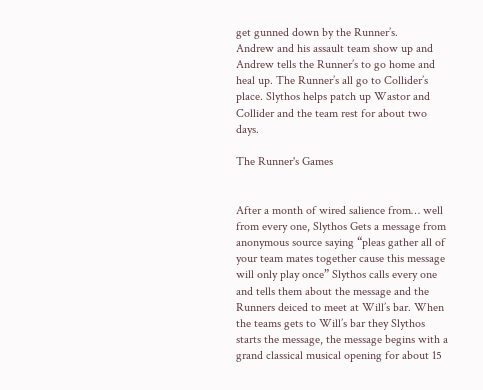get gunned down by the Runner’s.
Andrew and his assault team show up and Andrew tells the Runner’s to go home and heal up. The Runner’s all go to Collider’s place. Slythos helps patch up Wastor and Collider and the team rest for about two days.

The Runner's Games


After a month of wired salience from… well from every one, Slythos Gets a message from anonymous source saying “pleas gather all of your team mates together cause this message will only play once” Slythos calls every one and tells them about the message and the Runners deiced to meet at Will’s bar. When the teams gets to Will’s bar they Slythos starts the message, the message begins with a grand classical musical opening for about 15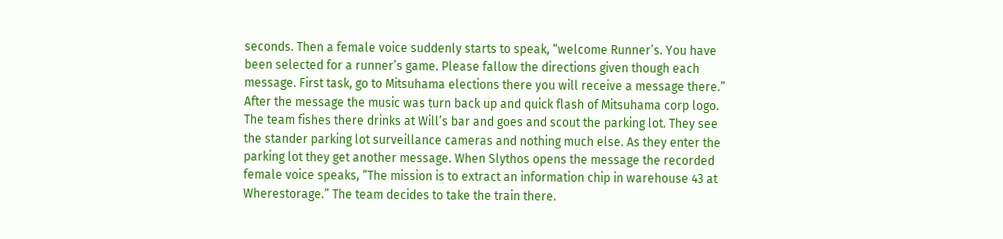seconds. Then a female voice suddenly starts to speak, “welcome Runner’s. You have been selected for a runner’s game. Please fallow the directions given though each message. First task, go to Mitsuhama elections there you will receive a message there.” After the message the music was turn back up and quick flash of Mitsuhama corp logo.
The team fishes there drinks at Will’s bar and goes and scout the parking lot. They see the stander parking lot surveillance cameras and nothing much else. As they enter the parking lot they get another message. When Slythos opens the message the recorded female voice speaks, “The mission is to extract an information chip in warehouse 43 at Wherestorage.” The team decides to take the train there.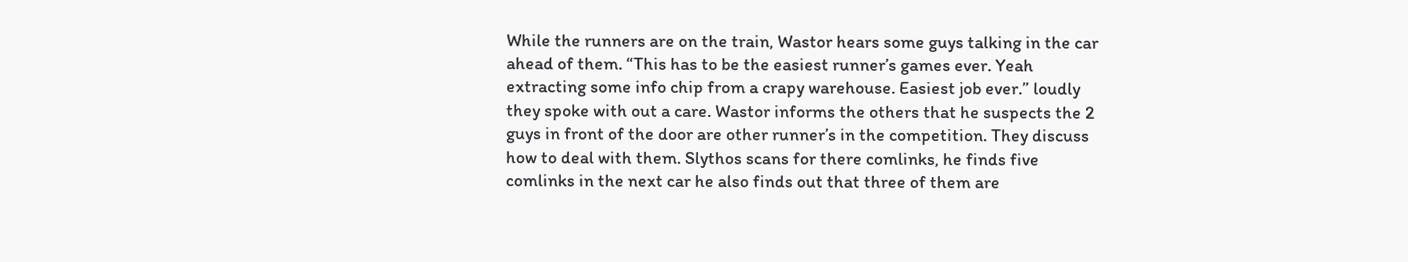While the runners are on the train, Wastor hears some guys talking in the car ahead of them. “This has to be the easiest runner’s games ever. Yeah extracting some info chip from a crapy warehouse. Easiest job ever.” loudly they spoke with out a care. Wastor informs the others that he suspects the 2 guys in front of the door are other runner’s in the competition. They discuss how to deal with them. Slythos scans for there comlinks, he finds five comlinks in the next car he also finds out that three of them are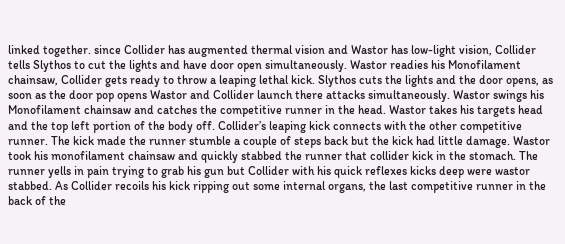linked together. since Collider has augmented thermal vision and Wastor has low-light vision, Collider tells Slythos to cut the lights and have door open simultaneously. Wastor readies his Monofilament chainsaw, Collider gets ready to throw a leaping lethal kick. Slythos cuts the lights and the door opens, as soon as the door pop opens Wastor and Collider launch there attacks simultaneously. Wastor swings his Monofilament chainsaw and catches the competitive runner in the head. Wastor takes his targets head and the top left portion of the body off. Collider’s leaping kick connects with the other competitive runner. The kick made the runner stumble a couple of steps back but the kick had little damage. Wastor took his monofilament chainsaw and quickly stabbed the runner that collider kick in the stomach. The runner yells in pain trying to grab his gun but Collider with his quick reflexes kicks deep were wastor stabbed. As Collider recoils his kick ripping out some internal organs, the last competitive runner in the back of the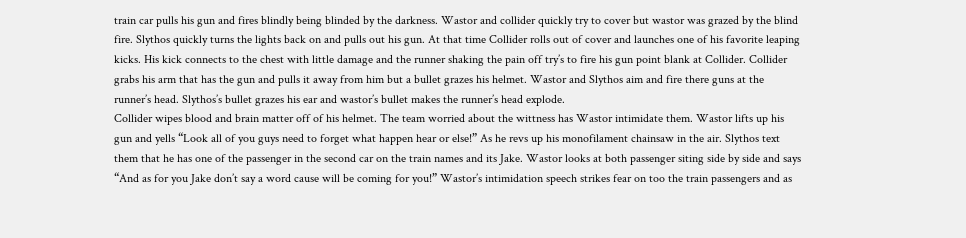train car pulls his gun and fires blindly being blinded by the darkness. Wastor and collider quickly try to cover but wastor was grazed by the blind fire. Slythos quickly turns the lights back on and pulls out his gun. At that time Collider rolls out of cover and launches one of his favorite leaping kicks. His kick connects to the chest with little damage and the runner shaking the pain off try’s to fire his gun point blank at Collider. Collider grabs his arm that has the gun and pulls it away from him but a bullet grazes his helmet. Wastor and Slythos aim and fire there guns at the runner’s head. Slythos’s bullet grazes his ear and wastor’s bullet makes the runner’s head explode.
Collider wipes blood and brain matter off of his helmet. The team worried about the wittness has Wastor intimidate them. Wastor lifts up his gun and yells “Look all of you guys need to forget what happen hear or else!” As he revs up his monofilament chainsaw in the air. Slythos text them that he has one of the passenger in the second car on the train names and its Jake. Wastor looks at both passenger siting side by side and says “And as for you Jake don’t say a word cause will be coming for you!” Wastor’s intimidation speech strikes fear on too the train passengers and as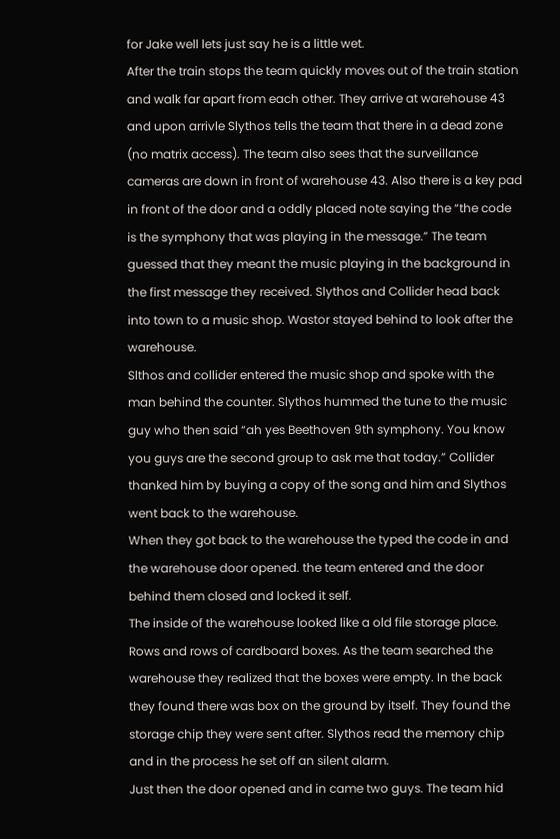for Jake well lets just say he is a little wet.
After the train stops the team quickly moves out of the train station and walk far apart from each other. They arrive at warehouse 43 and upon arrivle Slythos tells the team that there in a dead zone (no matrix access). The team also sees that the surveillance cameras are down in front of warehouse 43. Also there is a key pad in front of the door and a oddly placed note saying the “the code is the symphony that was playing in the message.” The team guessed that they meant the music playing in the background in the first message they received. Slythos and Collider head back into town to a music shop. Wastor stayed behind to look after the warehouse.
Slthos and collider entered the music shop and spoke with the man behind the counter. Slythos hummed the tune to the music guy who then said “ah yes Beethoven 9th symphony. You know you guys are the second group to ask me that today.” Collider thanked him by buying a copy of the song and him and Slythos went back to the warehouse.
When they got back to the warehouse the typed the code in and the warehouse door opened. the team entered and the door behind them closed and locked it self.
The inside of the warehouse looked like a old file storage place. Rows and rows of cardboard boxes. As the team searched the warehouse they realized that the boxes were empty. In the back they found there was box on the ground by itself. They found the storage chip they were sent after. Slythos read the memory chip and in the process he set off an silent alarm.
Just then the door opened and in came two guys. The team hid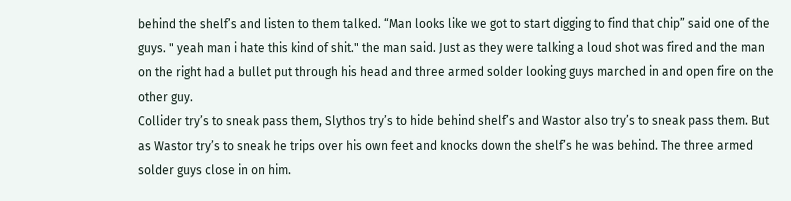behind the shelf’s and listen to them talked. “Man looks like we got to start digging to find that chip” said one of the guys. " yeah man i hate this kind of shit." the man said. Just as they were talking a loud shot was fired and the man on the right had a bullet put through his head and three armed solder looking guys marched in and open fire on the other guy.
Collider try’s to sneak pass them, Slythos try’s to hide behind shelf’s and Wastor also try’s to sneak pass them. But as Wastor try’s to sneak he trips over his own feet and knocks down the shelf’s he was behind. The three armed solder guys close in on him.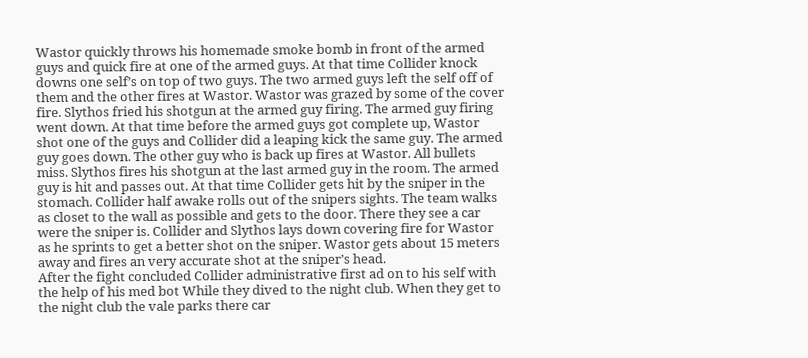Wastor quickly throws his homemade smoke bomb in front of the armed guys and quick fire at one of the armed guys. At that time Collider knock downs one self’s on top of two guys. The two armed guys left the self off of them and the other fires at Wastor. Wastor was grazed by some of the cover fire. Slythos fried his shotgun at the armed guy firing. The armed guy firing went down. At that time before the armed guys got complete up, Wastor shot one of the guys and Collider did a leaping kick the same guy. The armed guy goes down. The other guy who is back up fires at Wastor. All bullets miss. Slythos fires his shotgun at the last armed guy in the room. The armed guy is hit and passes out. At that time Collider gets hit by the sniper in the stomach. Collider half awake rolls out of the snipers sights. The team walks as closet to the wall as possible and gets to the door. There they see a car were the sniper is. Collider and Slythos lays down covering fire for Wastor as he sprints to get a better shot on the sniper. Wastor gets about 15 meters away and fires an very accurate shot at the sniper’s head.
After the fight concluded Collider administrative first ad on to his self with the help of his med bot While they dived to the night club. When they get to the night club the vale parks there car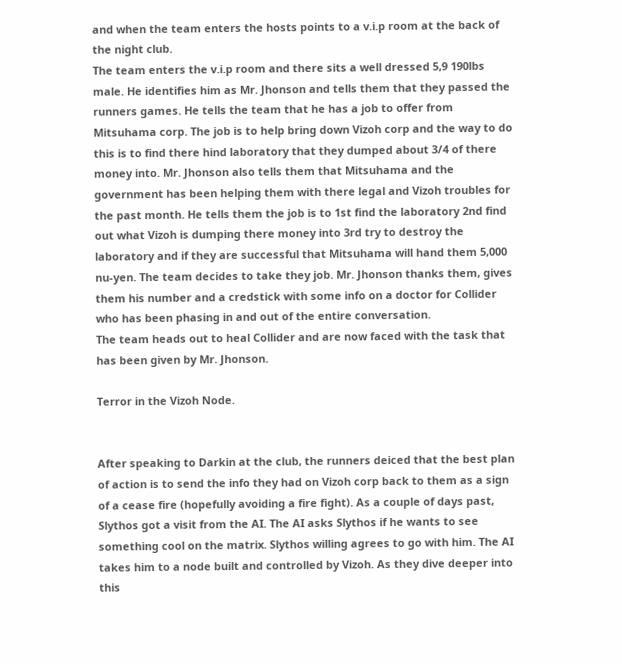and when the team enters the hosts points to a v.i.p room at the back of the night club.
The team enters the v.i.p room and there sits a well dressed 5,9 190lbs male. He identifies him as Mr. Jhonson and tells them that they passed the runners games. He tells the team that he has a job to offer from Mitsuhama corp. The job is to help bring down Vizoh corp and the way to do this is to find there hind laboratory that they dumped about 3/4 of there money into. Mr. Jhonson also tells them that Mitsuhama and the government has been helping them with there legal and Vizoh troubles for the past month. He tells them the job is to 1st find the laboratory 2nd find out what Vizoh is dumping there money into 3rd try to destroy the laboratory and if they are successful that Mitsuhama will hand them 5,000 nu-yen. The team decides to take they job. Mr. Jhonson thanks them, gives them his number and a credstick with some info on a doctor for Collider who has been phasing in and out of the entire conversation.
The team heads out to heal Collider and are now faced with the task that has been given by Mr. Jhonson.

Terror in the Vizoh Node.


After speaking to Darkin at the club, the runners deiced that the best plan of action is to send the info they had on Vizoh corp back to them as a sign of a cease fire (hopefully avoiding a fire fight). As a couple of days past, Slythos got a visit from the AI. The AI asks Slythos if he wants to see something cool on the matrix. Slythos willing agrees to go with him. The AI takes him to a node built and controlled by Vizoh. As they dive deeper into this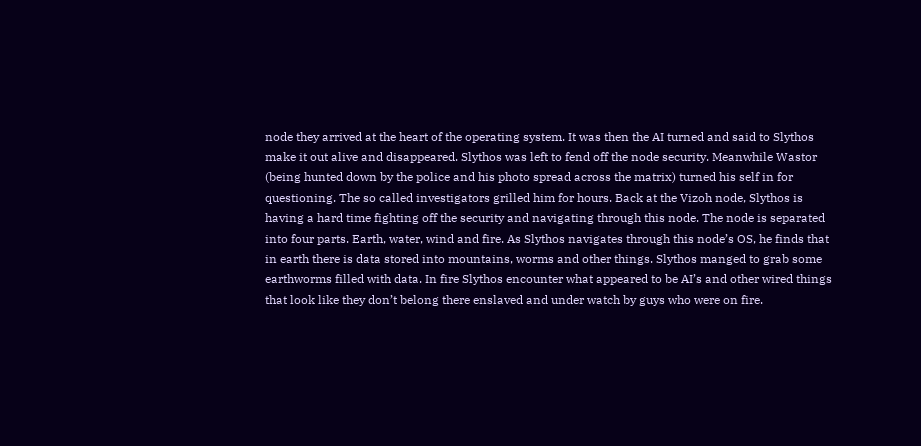node they arrived at the heart of the operating system. It was then the AI turned and said to Slythos make it out alive and disappeared. Slythos was left to fend off the node security. Meanwhile Wastor (being hunted down by the police and his photo spread across the matrix) turned his self in for questioning. The so called investigators grilled him for hours. Back at the Vizoh node, Slythos is having a hard time fighting off the security and navigating through this node. The node is separated into four parts. Earth, water, wind and fire. As Slythos navigates through this node’s OS, he finds that in earth there is data stored into mountains, worms and other things. Slythos manged to grab some earthworms filled with data. In fire Slythos encounter what appeared to be AI’s and other wired things that look like they don’t belong there enslaved and under watch by guys who were on fire.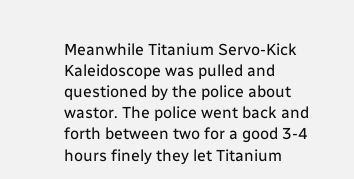Meanwhile Titanium Servo-Kick Kaleidoscope was pulled and questioned by the police about wastor. The police went back and forth between two for a good 3-4 hours finely they let Titanium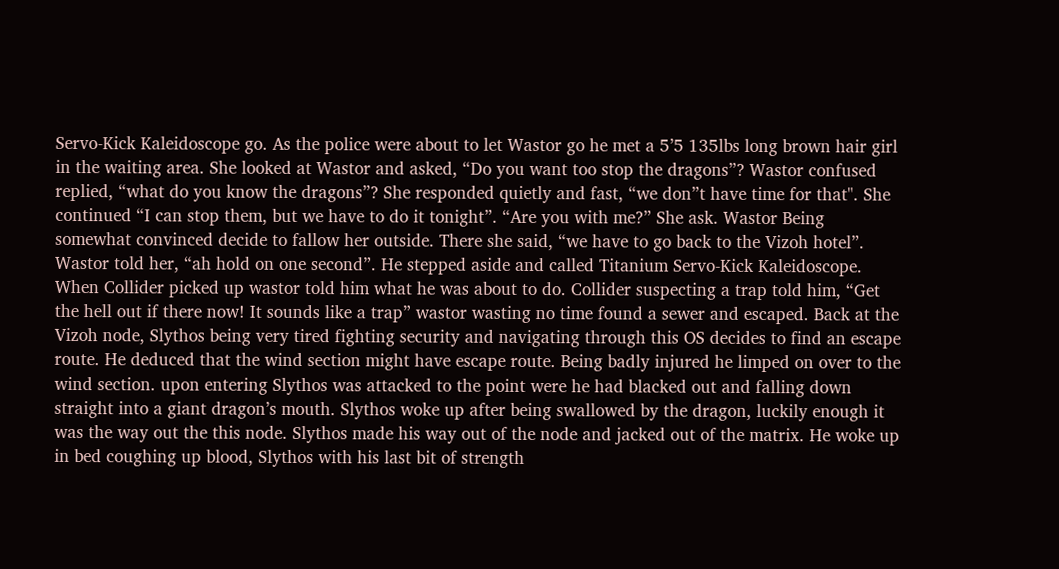Servo-Kick Kaleidoscope go. As the police were about to let Wastor go he met a 5’5 135lbs long brown hair girl in the waiting area. She looked at Wastor and asked, “Do you want too stop the dragons”? Wastor confused replied, “what do you know the dragons”? She responded quietly and fast, “we don”t have time for that". She continued “I can stop them, but we have to do it tonight”. “Are you with me?” She ask. Wastor Being somewhat convinced decide to fallow her outside. There she said, “we have to go back to the Vizoh hotel”. Wastor told her, “ah hold on one second”. He stepped aside and called Titanium Servo-Kick Kaleidoscope. When Collider picked up wastor told him what he was about to do. Collider suspecting a trap told him, “Get the hell out if there now! It sounds like a trap” wastor wasting no time found a sewer and escaped. Back at the Vizoh node, Slythos being very tired fighting security and navigating through this OS decides to find an escape route. He deduced that the wind section might have escape route. Being badly injured he limped on over to the wind section. upon entering Slythos was attacked to the point were he had blacked out and falling down straight into a giant dragon’s mouth. Slythos woke up after being swallowed by the dragon, luckily enough it was the way out the this node. Slythos made his way out of the node and jacked out of the matrix. He woke up in bed coughing up blood, Slythos with his last bit of strength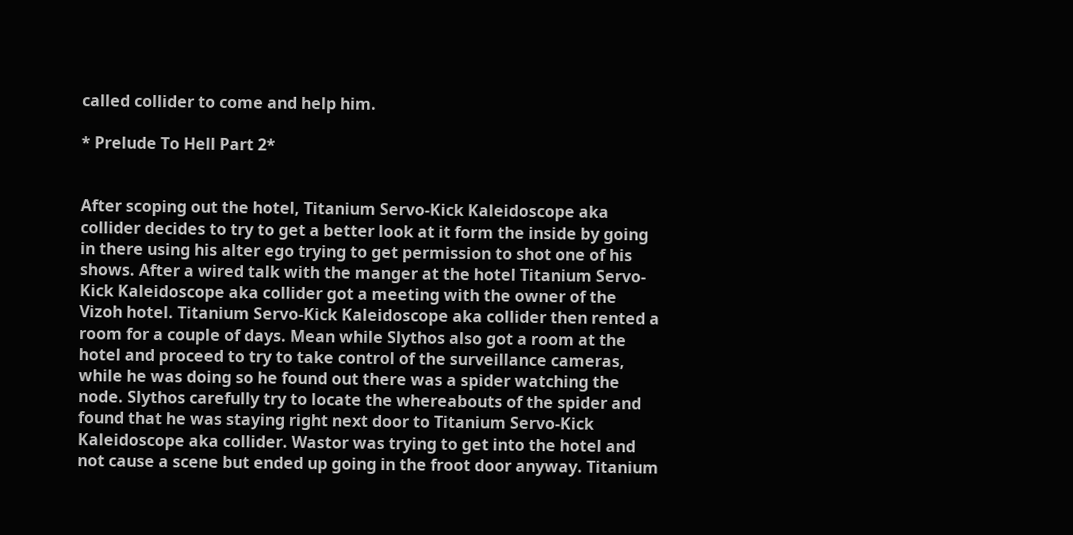called collider to come and help him.

* Prelude To Hell Part 2*


After scoping out the hotel, Titanium Servo-Kick Kaleidoscope aka collider decides to try to get a better look at it form the inside by going in there using his alter ego trying to get permission to shot one of his shows. After a wired talk with the manger at the hotel Titanium Servo-Kick Kaleidoscope aka collider got a meeting with the owner of the Vizoh hotel. Titanium Servo-Kick Kaleidoscope aka collider then rented a room for a couple of days. Mean while Slythos also got a room at the hotel and proceed to try to take control of the surveillance cameras, while he was doing so he found out there was a spider watching the node. Slythos carefully try to locate the whereabouts of the spider and found that he was staying right next door to Titanium Servo-Kick Kaleidoscope aka collider. Wastor was trying to get into the hotel and not cause a scene but ended up going in the froot door anyway. Titanium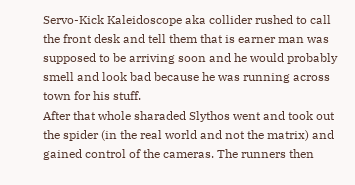Servo-Kick Kaleidoscope aka collider rushed to call the front desk and tell them that is earner man was supposed to be arriving soon and he would probably smell and look bad because he was running across town for his stuff.
After that whole sharaded Slythos went and took out the spider (in the real world and not the matrix) and gained control of the cameras. The runners then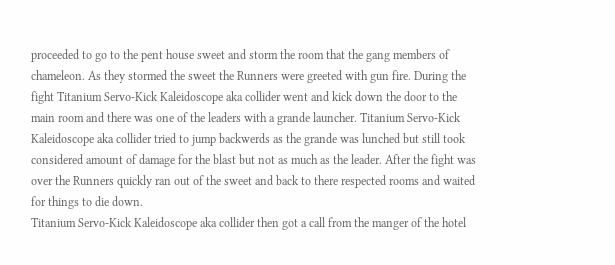proceeded to go to the pent house sweet and storm the room that the gang members of chameleon. As they stormed the sweet the Runners were greeted with gun fire. During the fight Titanium Servo-Kick Kaleidoscope aka collider went and kick down the door to the main room and there was one of the leaders with a grande launcher. Titanium Servo-Kick Kaleidoscope aka collider tried to jump backwerds as the grande was lunched but still took considered amount of damage for the blast but not as much as the leader. After the fight was over the Runners quickly ran out of the sweet and back to there respected rooms and waited for things to die down.
Titanium Servo-Kick Kaleidoscope aka collider then got a call from the manger of the hotel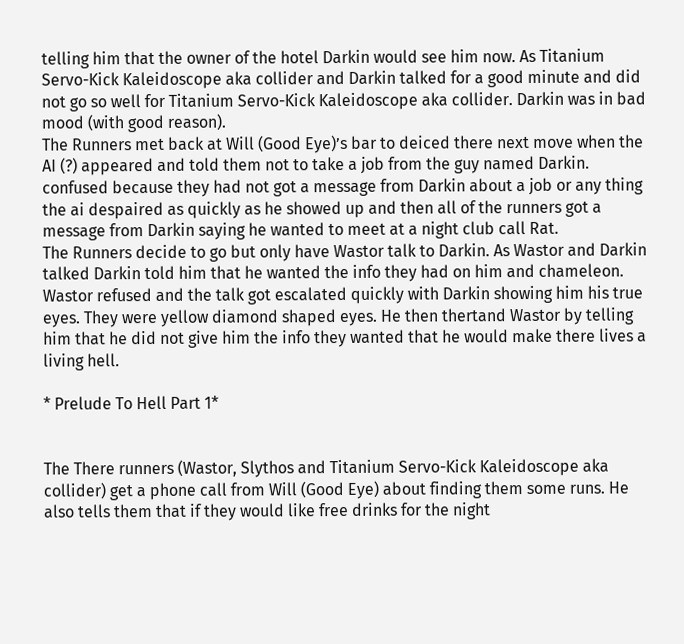telling him that the owner of the hotel Darkin would see him now. As Titanium Servo-Kick Kaleidoscope aka collider and Darkin talked for a good minute and did not go so well for Titanium Servo-Kick Kaleidoscope aka collider. Darkin was in bad mood (with good reason).
The Runners met back at Will (Good Eye)’s bar to deiced there next move when the AI (?) appeared and told them not to take a job from the guy named Darkin. confused because they had not got a message from Darkin about a job or any thing the ai despaired as quickly as he showed up and then all of the runners got a message from Darkin saying he wanted to meet at a night club call Rat.
The Runners decide to go but only have Wastor talk to Darkin. As Wastor and Darkin talked Darkin told him that he wanted the info they had on him and chameleon. Wastor refused and the talk got escalated quickly with Darkin showing him his true eyes. They were yellow diamond shaped eyes. He then thertand Wastor by telling him that he did not give him the info they wanted that he would make there lives a living hell.

* Prelude To Hell Part 1*


The There runners (Wastor, Slythos and Titanium Servo-Kick Kaleidoscope aka collider) get a phone call from Will (Good Eye) about finding them some runs. He also tells them that if they would like free drinks for the night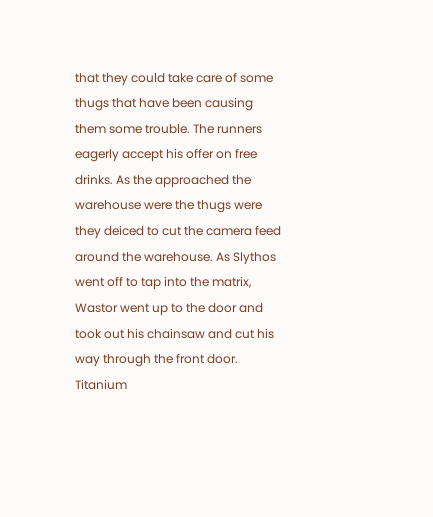that they could take care of some thugs that have been causing them some trouble. The runners eagerly accept his offer on free drinks. As the approached the warehouse were the thugs were they deiced to cut the camera feed around the warehouse. As Slythos went off to tap into the matrix, Wastor went up to the door and took out his chainsaw and cut his way through the front door. Titanium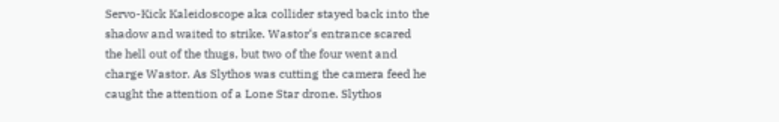Servo-Kick Kaleidoscope aka collider stayed back into the shadow and waited to strike. Wastor‘s entrance scared the hell out of the thugs, but two of the four went and charge Wastor. As Slythos was cutting the camera feed he caught the attention of a Lone Star drone. Slythos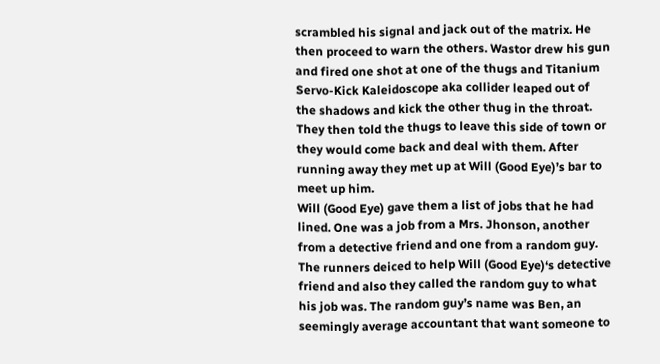scrambled his signal and jack out of the matrix. He then proceed to warn the others. Wastor drew his gun and fired one shot at one of the thugs and Titanium Servo-Kick Kaleidoscope aka collider leaped out of the shadows and kick the other thug in the throat. They then told the thugs to leave this side of town or they would come back and deal with them. After running away they met up at Will (Good Eye)’s bar to meet up him.
Will (Good Eye) gave them a list of jobs that he had lined. One was a job from a Mrs. Jhonson, another from a detective friend and one from a random guy. The runners deiced to help Will (Good Eye)‘s detective friend and also they called the random guy to what his job was. The random guy’s name was Ben, an seemingly average accountant that want someone to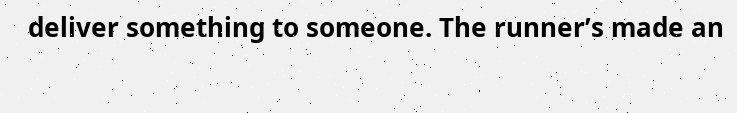deliver something to someone. The runner’s made an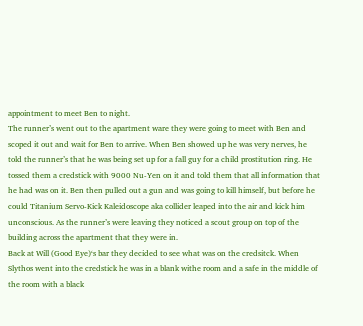appointment to meet Ben to night.
The runner’s went out to the apartment ware they were going to meet with Ben and scoped it out and wait for Ben to arrive. When Ben showed up he was very nerves, he told the runner’s that he was being set up for a fall guy for a child prostitution ring. He tossed them a credstick with 9000 Nu-Yen on it and told them that all information that he had was on it. Ben then pulled out a gun and was going to kill himself, but before he could Titanium Servo-Kick Kaleidoscope aka collider leaped into the air and kick him unconscious. As the runner’s were leaving they noticed a scout group on top of the building across the apartment that they were in.
Back at Will (Good Eye)‘s bar they decided to see what was on the credsitck. When Slythos went into the credstick he was in a blank withe room and a safe in the middle of the room with a black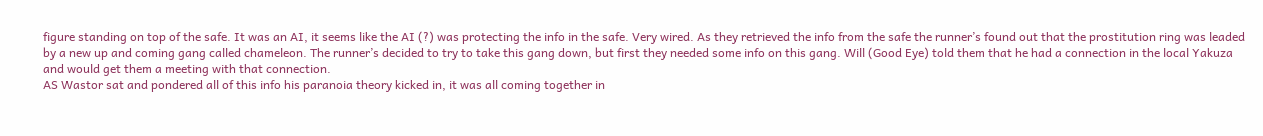figure standing on top of the safe. It was an AI, it seems like the AI (?) was protecting the info in the safe. Very wired. As they retrieved the info from the safe the runner’s found out that the prostitution ring was leaded by a new up and coming gang called chameleon. The runner’s decided to try to take this gang down, but first they needed some info on this gang. Will (Good Eye) told them that he had a connection in the local Yakuza and would get them a meeting with that connection.
AS Wastor sat and pondered all of this info his paranoia theory kicked in, it was all coming together in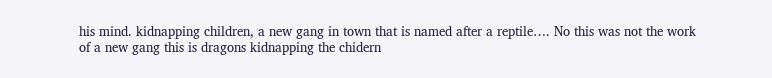his mind. kidnapping children, a new gang in town that is named after a reptile…. No this was not the work of a new gang this is dragons kidnapping the chidern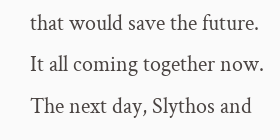that would save the future. It all coming together now.
The next day, Slythos and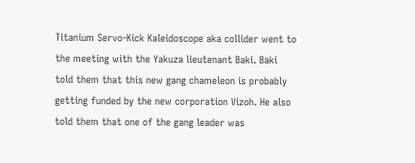Titanium Servo-Kick Kaleidoscope aka collider went to the meeting with the Yakuza lieutenant Baki. Baki told them that this new gang chameleon is probably getting funded by the new corporation Vizoh. He also told them that one of the gang leader was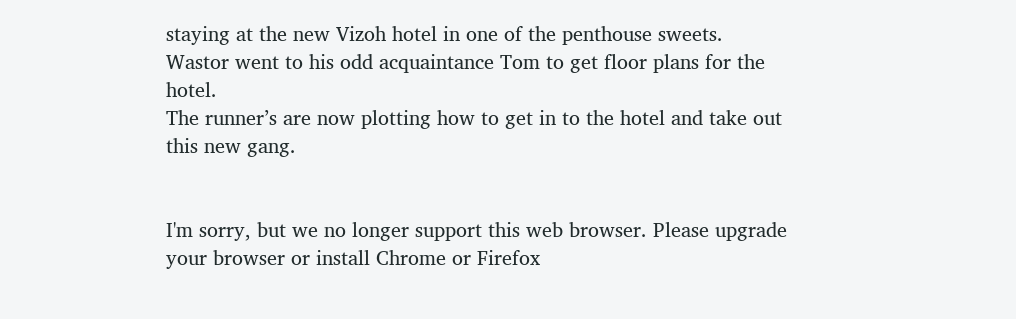staying at the new Vizoh hotel in one of the penthouse sweets.
Wastor went to his odd acquaintance Tom to get floor plans for the hotel.
The runner’s are now plotting how to get in to the hotel and take out this new gang.


I'm sorry, but we no longer support this web browser. Please upgrade your browser or install Chrome or Firefox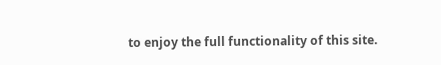to enjoy the full functionality of this site.